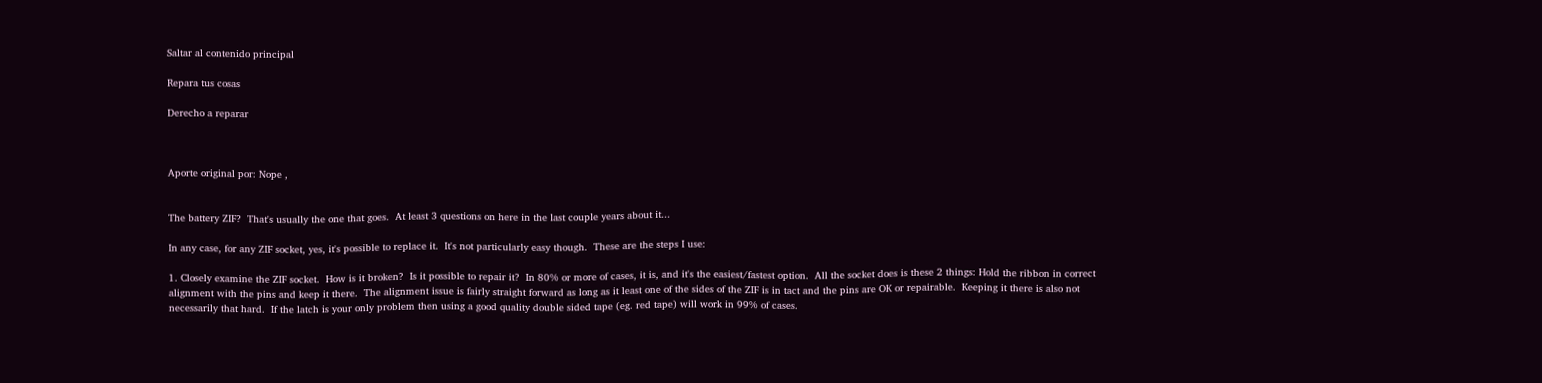Saltar al contenido principal

Repara tus cosas

Derecho a reparar



Aporte original por: Nope ,


The battery ZIF?  That's usually the one that goes.  At least 3 questions on here in the last couple years about it...

In any case, for any ZIF socket, yes, it's possible to replace it.  It's not particularly easy though.  These are the steps I use:

1. Closely examine the ZIF socket.  How is it broken?  Is it possible to repair it?  In 80% or more of cases, it is, and it's the easiest/fastest option.  All the socket does is these 2 things: Hold the ribbon in correct alignment with the pins and keep it there.  The alignment issue is fairly straight forward as long as it least one of the sides of the ZIF is in tact and the pins are OK or repairable.  Keeping it there is also not necessarily that hard.  If the latch is your only problem then using a good quality double sided tape (eg. red tape) will work in 99% of cases.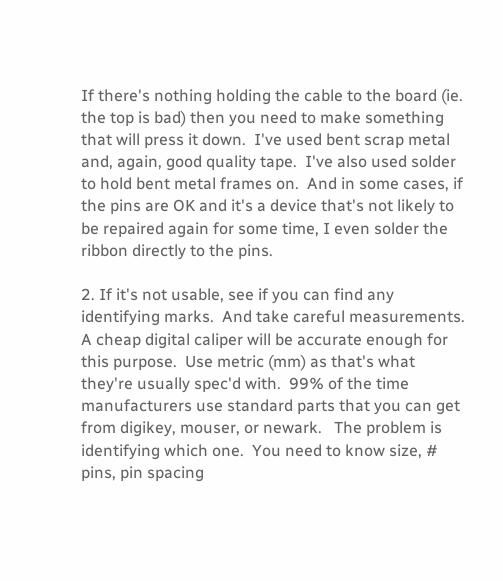If there's nothing holding the cable to the board (ie. the top is bad) then you need to make something that will press it down.  I've used bent scrap metal and, again, good quality tape.  I've also used solder to hold bent metal frames on.  And in some cases, if the pins are OK and it's a device that's not likely to be repaired again for some time, I even solder the ribbon directly to the pins.

2. If it's not usable, see if you can find any identifying marks.  And take careful measurements.  A cheap digital caliper will be accurate enough for this purpose.  Use metric (mm) as that's what they're usually spec'd with.  99% of the time manufacturers use standard parts that you can get from digikey, mouser, or newark.   The problem is identifying which one.  You need to know size, # pins, pin spacing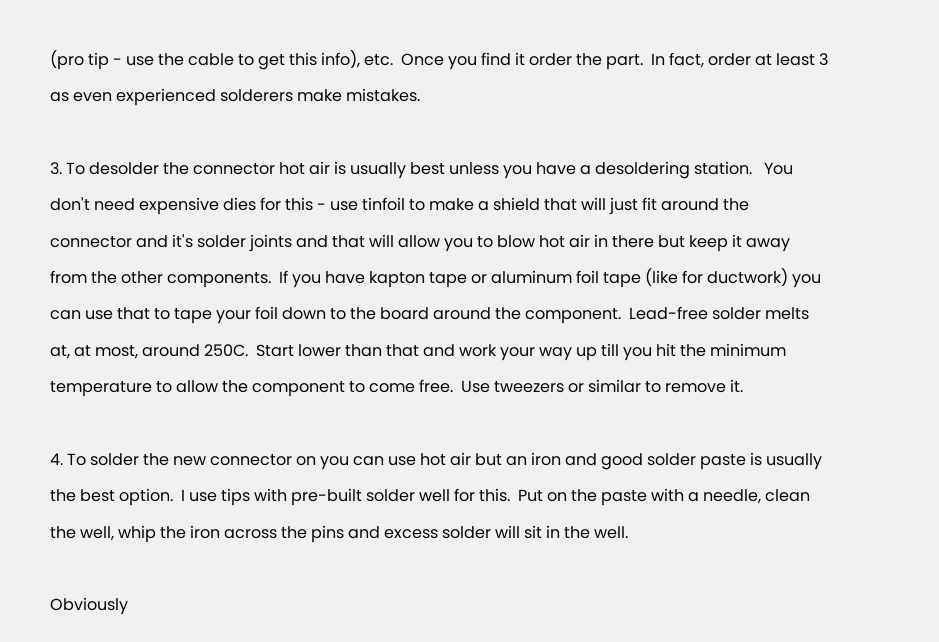(pro tip - use the cable to get this info), etc.  Once you find it order the part.  In fact, order at least 3 as even experienced solderers make mistakes.

3. To desolder the connector hot air is usually best unless you have a desoldering station.   You don't need expensive dies for this - use tinfoil to make a shield that will just fit around the connector and it's solder joints and that will allow you to blow hot air in there but keep it away from the other components.  If you have kapton tape or aluminum foil tape (like for ductwork) you can use that to tape your foil down to the board around the component.  Lead-free solder melts at, at most, around 250C.  Start lower than that and work your way up till you hit the minimum temperature to allow the component to come free.  Use tweezers or similar to remove it.

4. To solder the new connector on you can use hot air but an iron and good solder paste is usually the best option.  I use tips with pre-built solder well for this.  Put on the paste with a needle, clean the well, whip the iron across the pins and excess solder will sit in the well.

Obviously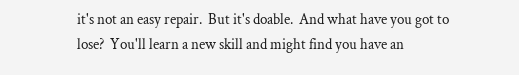it's not an easy repair.  But it's doable.  And what have you got to lose?  You'll learn a new skill and might find you have an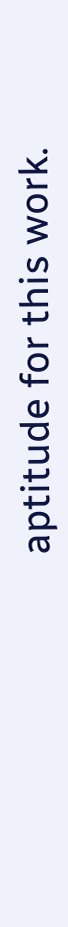aptitude for this work.